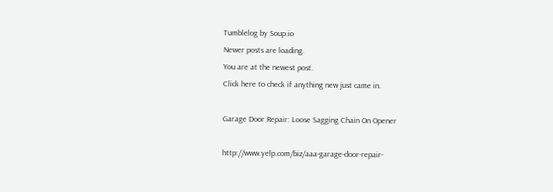Tumblelog by Soup.io
Newer posts are loading.
You are at the newest post.
Click here to check if anything new just came in.

Garage Door Repair: Loose Sagging Chain On Opener

http://www.yelp.com/biz/aaa-garage-door-repair-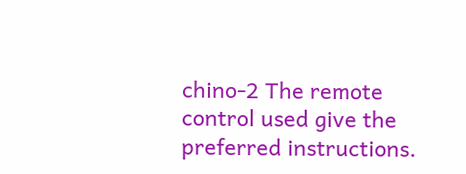chino-2 The remote control used give the preferred instructions.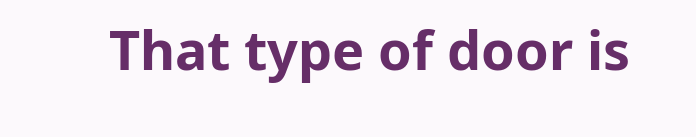That type of door is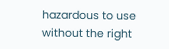hazardous to use without the right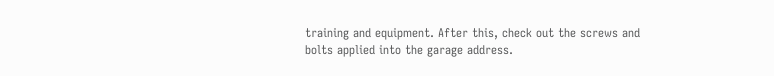training and equipment. After this, check out the screws and bolts applied into the garage address.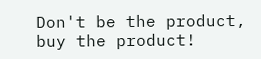Don't be the product, buy the product!